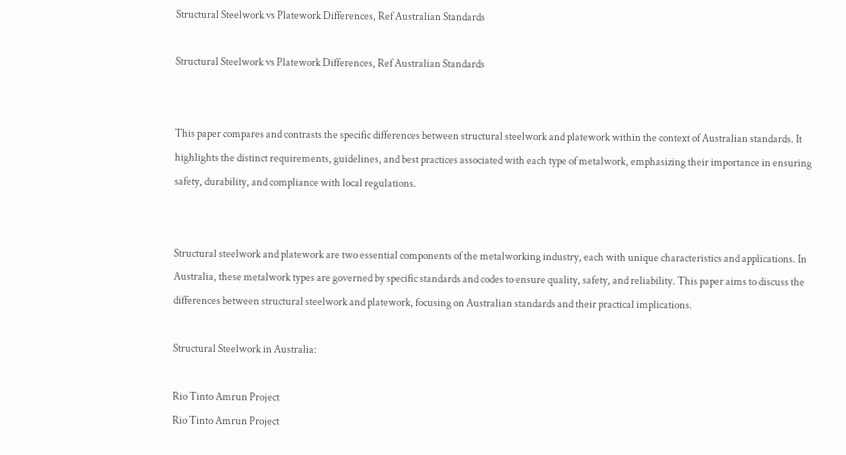Structural Steelwork vs Platework Differences, Ref Australian Standards

Structural Steelwork vs Platework Differences, Ref Australian Standards


This paper compares and contrasts the specific differences between structural steelwork and platework within the context of Australian standards. It highlights the distinct requirements, guidelines, and best practices associated with each type of metalwork, emphasizing their importance in ensuring safety, durability, and compliance with local regulations.


Structural steelwork and platework are two essential components of the metalworking industry, each with unique characteristics and applications. In Australia, these metalwork types are governed by specific standards and codes to ensure quality, safety, and reliability. This paper aims to discuss the differences between structural steelwork and platework, focusing on Australian standards and their practical implications.

Structural Steelwork in Australia:

Rio Tinto Amrun Project
Rio Tinto Amrun Project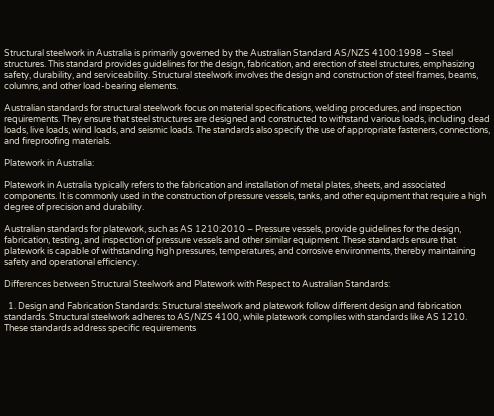Structural steelwork in Australia is primarily governed by the Australian Standard AS/NZS 4100:1998 – Steel structures. This standard provides guidelines for the design, fabrication, and erection of steel structures, emphasizing safety, durability, and serviceability. Structural steelwork involves the design and construction of steel frames, beams, columns, and other load-bearing elements.

Australian standards for structural steelwork focus on material specifications, welding procedures, and inspection requirements. They ensure that steel structures are designed and constructed to withstand various loads, including dead loads, live loads, wind loads, and seismic loads. The standards also specify the use of appropriate fasteners, connections, and fireproofing materials.

Platework in Australia:

Platework in Australia typically refers to the fabrication and installation of metal plates, sheets, and associated components. It is commonly used in the construction of pressure vessels, tanks, and other equipment that require a high degree of precision and durability.

Australian standards for platework, such as AS 1210:2010 – Pressure vessels, provide guidelines for the design, fabrication, testing, and inspection of pressure vessels and other similar equipment. These standards ensure that platework is capable of withstanding high pressures, temperatures, and corrosive environments, thereby maintaining safety and operational efficiency.

Differences between Structural Steelwork and Platework with Respect to Australian Standards:

  1. Design and Fabrication Standards: Structural steelwork and platework follow different design and fabrication standards. Structural steelwork adheres to AS/NZS 4100, while platework complies with standards like AS 1210. These standards address specific requirements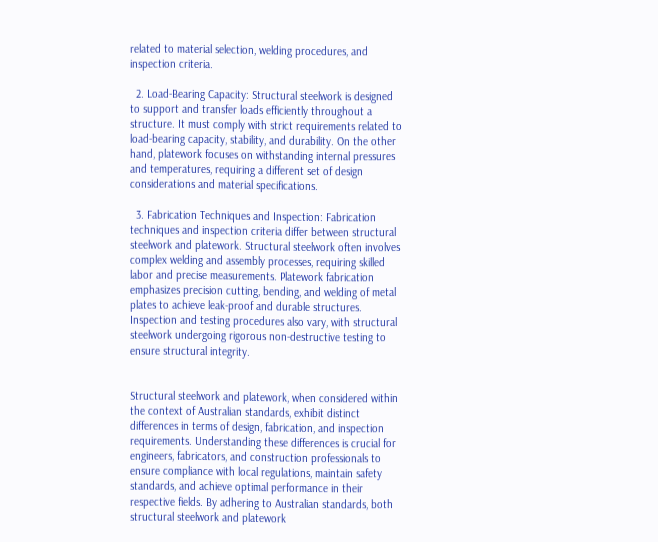related to material selection, welding procedures, and inspection criteria.

  2. Load-Bearing Capacity: Structural steelwork is designed to support and transfer loads efficiently throughout a structure. It must comply with strict requirements related to load-bearing capacity, stability, and durability. On the other hand, platework focuses on withstanding internal pressures and temperatures, requiring a different set of design considerations and material specifications.

  3. Fabrication Techniques and Inspection: Fabrication techniques and inspection criteria differ between structural steelwork and platework. Structural steelwork often involves complex welding and assembly processes, requiring skilled labor and precise measurements. Platework fabrication emphasizes precision cutting, bending, and welding of metal plates to achieve leak-proof and durable structures. Inspection and testing procedures also vary, with structural steelwork undergoing rigorous non-destructive testing to ensure structural integrity.


Structural steelwork and platework, when considered within the context of Australian standards, exhibit distinct differences in terms of design, fabrication, and inspection requirements. Understanding these differences is crucial for engineers, fabricators, and construction professionals to ensure compliance with local regulations, maintain safety standards, and achieve optimal performance in their respective fields. By adhering to Australian standards, both structural steelwork and platework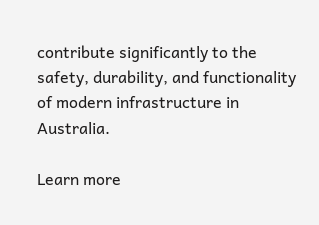contribute significantly to the safety, durability, and functionality of modern infrastructure in Australia.

Learn more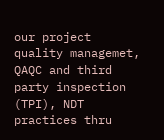our project quality managemet, QAQC and third party inspection (TPI), NDT practices thru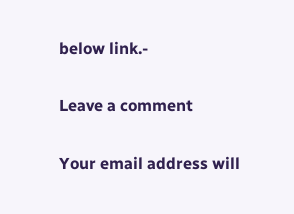below link.-

Leave a comment

Your email address will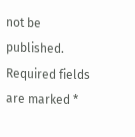not be published. Required fields are marked *